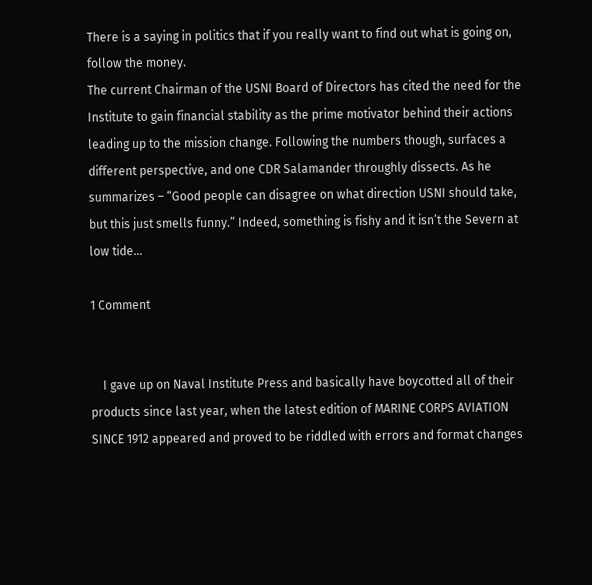There is a saying in politics that if you really want to find out what is going on, follow the money.
The current Chairman of the USNI Board of Directors has cited the need for the Institute to gain financial stability as the prime motivator behind their actions leading up to the mission change. Following the numbers though, surfaces a different perspective, and one CDR Salamander throughly dissects. As he summarizes – “Good people can disagree on what direction USNI should take, but this just smells funny.” Indeed, something is fishy and it isn’t the Severn at low tide…

1 Comment


    I gave up on Naval Institute Press and basically have boycotted all of their products since last year, when the latest edition of MARINE CORPS AVIATION SINCE 1912 appeared and proved to be riddled with errors and format changes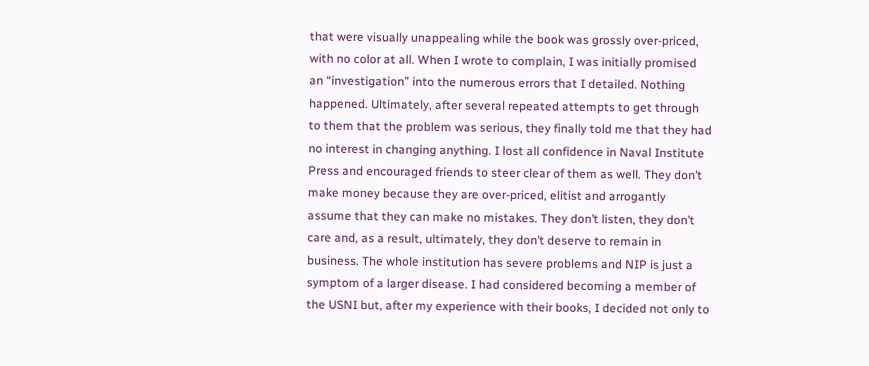that were visually unappealing while the book was grossly over-priced, with no color at all. When I wrote to complain, I was initially promised an “investigation” into the numerous errors that I detailed. Nothing happened. Ultimately, after several repeated attempts to get through to them that the problem was serious, they finally told me that they had no interest in changing anything. I lost all confidence in Naval Institute Press and encouraged friends to steer clear of them as well. They don’t make money because they are over-priced, elitist and arrogantly assume that they can make no mistakes. They don’t listen, they don’t care and, as a result, ultimately, they don’t deserve to remain in business. The whole institution has severe problems and NIP is just a symptom of a larger disease. I had considered becoming a member of the USNI but, after my experience with their books, I decided not only to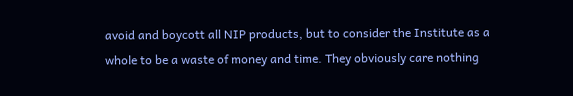avoid and boycott all NIP products, but to consider the Institute as a whole to be a waste of money and time. They obviously care nothing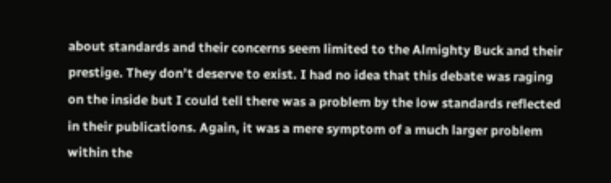about standards and their concerns seem limited to the Almighty Buck and their prestige. They don’t deserve to exist. I had no idea that this debate was raging on the inside but I could tell there was a problem by the low standards reflected in their publications. Again, it was a mere symptom of a much larger problem within the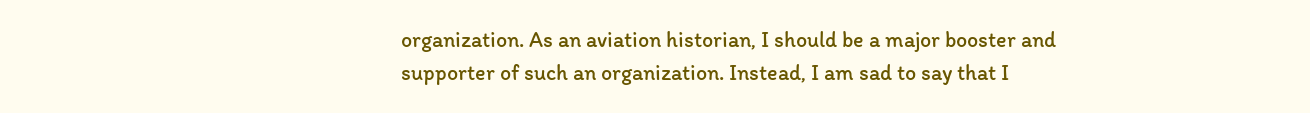organization. As an aviation historian, I should be a major booster and supporter of such an organization. Instead, I am sad to say that I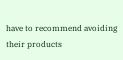have to recommend avoiding their products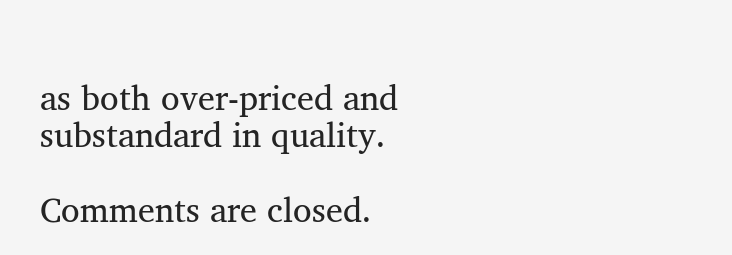as both over-priced and substandard in quality.

Comments are closed.